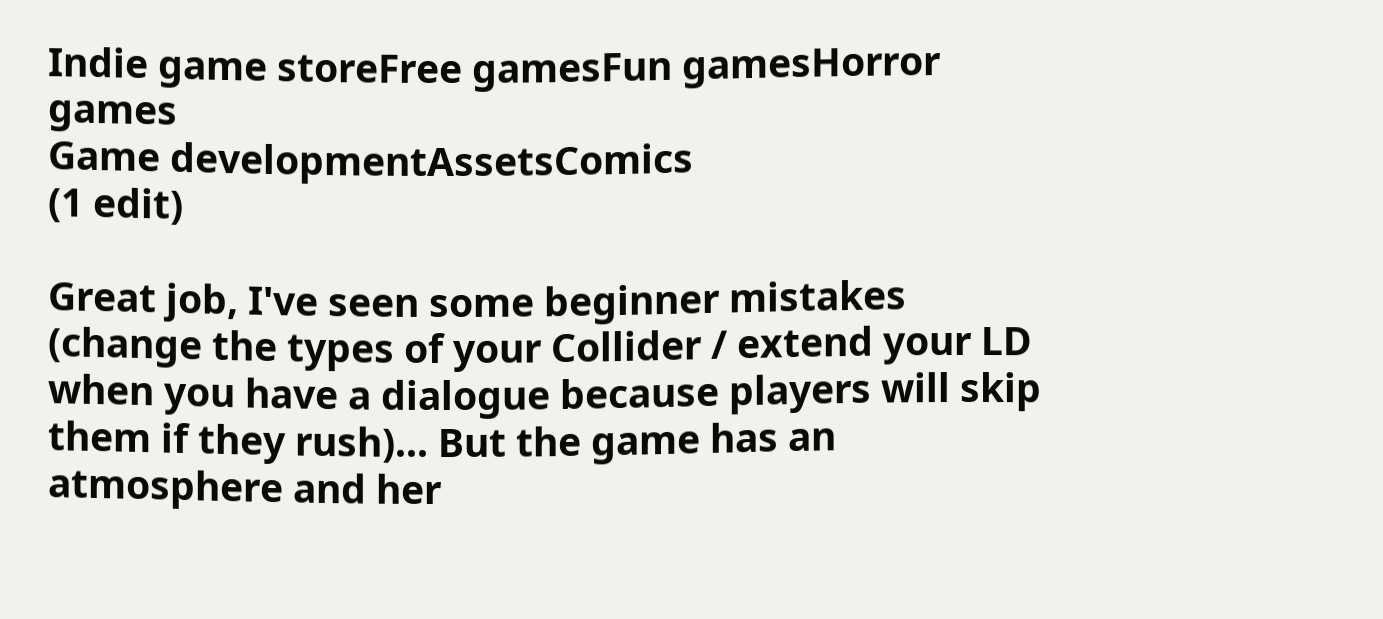Indie game storeFree gamesFun gamesHorror games
Game developmentAssetsComics
(1 edit)

Great job, I've seen some beginner mistakes (change the types of your Collider / extend your LD when you have a dialogue because players will skip them if they rush)... But the game has an atmosphere and her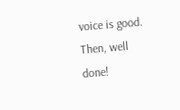voice is good. Then, well done!